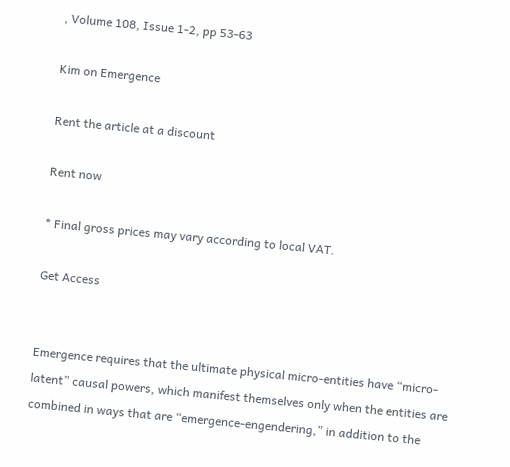, Volume 108, Issue 1-2, pp 53-63

Kim on Emergence

Rent the article at a discount

Rent now

* Final gross prices may vary according to local VAT.

Get Access


Emergence requires that the ultimate physical micro-entities have “micro-latent” causal powers, which manifest themselves only when the entities are combined in ways that are “emergence-engendering,” in addition to the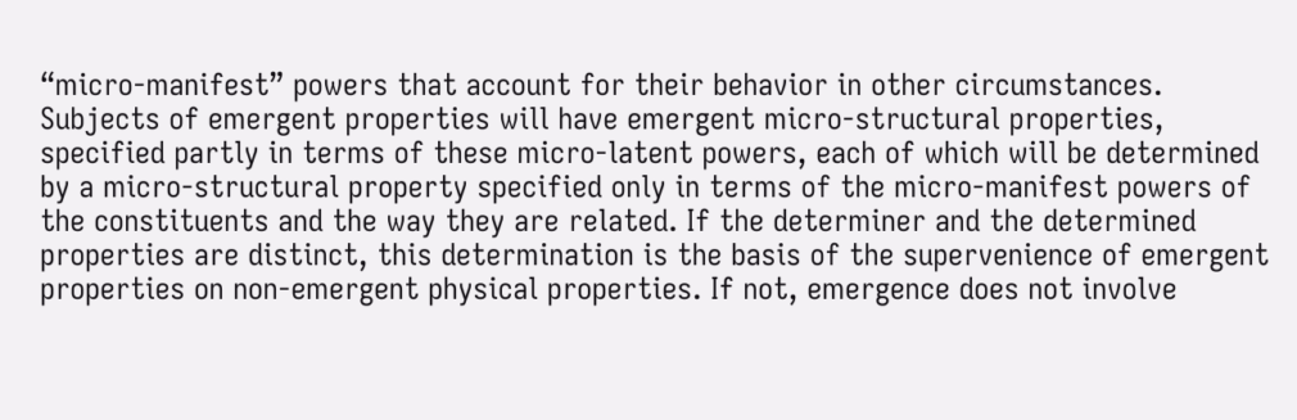“micro-manifest” powers that account for their behavior in other circumstances. Subjects of emergent properties will have emergent micro-structural properties, specified partly in terms of these micro-latent powers, each of which will be determined by a micro-structural property specified only in terms of the micro-manifest powers of the constituents and the way they are related. If the determiner and the determined properties are distinct, this determination is the basis of the supervenience of emergent properties on non-emergent physical properties. If not, emergence does not involve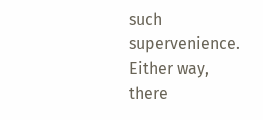such supervenience. Either way, there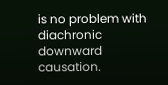is no problem with diachronic downward causation.